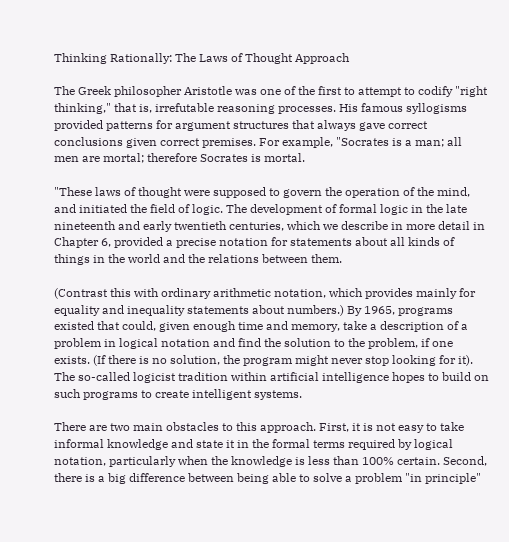Thinking Rationally: The Laws of Thought Approach

The Greek philosopher Aristotle was one of the first to attempt to codify "right thinking," that is, irrefutable reasoning processes. His famous syllogisms provided patterns for argument structures that always gave correct conclusions given correct premises. For example, "Socrates is a man; all men are mortal; therefore Socrates is mortal.

"These laws of thought were supposed to govern the operation of the mind, and initiated the field of logic. The development of formal logic in the late nineteenth and early twentieth centuries, which we describe in more detail in Chapter 6, provided a precise notation for statements about all kinds of things in the world and the relations between them.

(Contrast this with ordinary arithmetic notation, which provides mainly for equality and inequality statements about numbers.) By 1965, programs existed that could, given enough time and memory, take a description of a problem in logical notation and find the solution to the problem, if one exists. (If there is no solution, the program might never stop looking for it). The so-called logicist tradition within artificial intelligence hopes to build on such programs to create intelligent systems.

There are two main obstacles to this approach. First, it is not easy to take informal knowledge and state it in the formal terms required by logical notation, particularly when the knowledge is less than 100% certain. Second, there is a big difference between being able to solve a problem "in principle"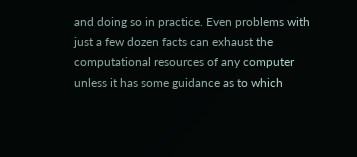and doing so in practice. Even problems with just a few dozen facts can exhaust the computational resources of any computer unless it has some guidance as to which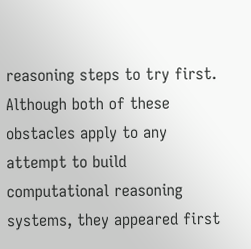reasoning steps to try first. Although both of these obstacles apply to any attempt to build computational reasoning systems, they appeared first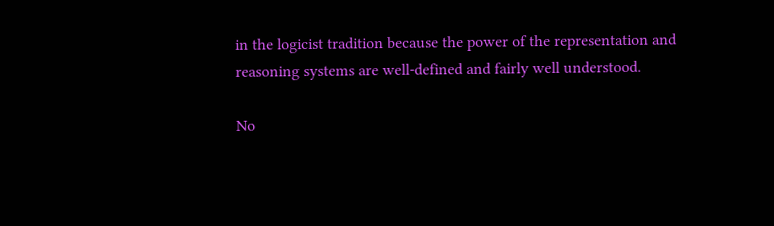in the logicist tradition because the power of the representation and reasoning systems are well-defined and fairly well understood.

No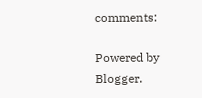comments:

Powered by Blogger.